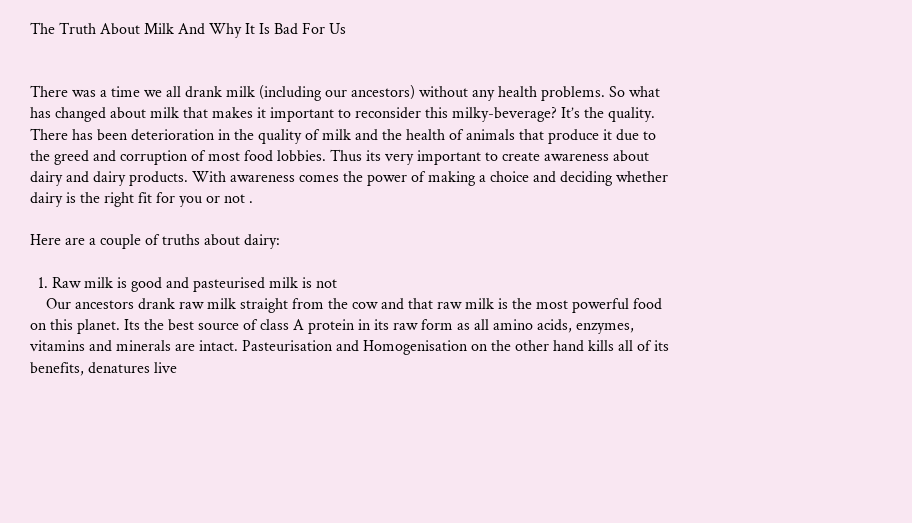The Truth About Milk And Why It Is Bad For Us


There was a time we all drank milk (including our ancestors) without any health problems. So what has changed about milk that makes it important to reconsider this milky-beverage? It’s the quality. There has been deterioration in the quality of milk and the health of animals that produce it due to the greed and corruption of most food lobbies. Thus its very important to create awareness about dairy and dairy products. With awareness comes the power of making a choice and deciding whether dairy is the right fit for you or not .

Here are a couple of truths about dairy:

  1. Raw milk is good and pasteurised milk is not
    Our ancestors drank raw milk straight from the cow and that raw milk is the most powerful food on this planet. Its the best source of class A protein in its raw form as all amino acids, enzymes, vitamins and minerals are intact. Pasteurisation and Homogenisation on the other hand kills all of its benefits, denatures live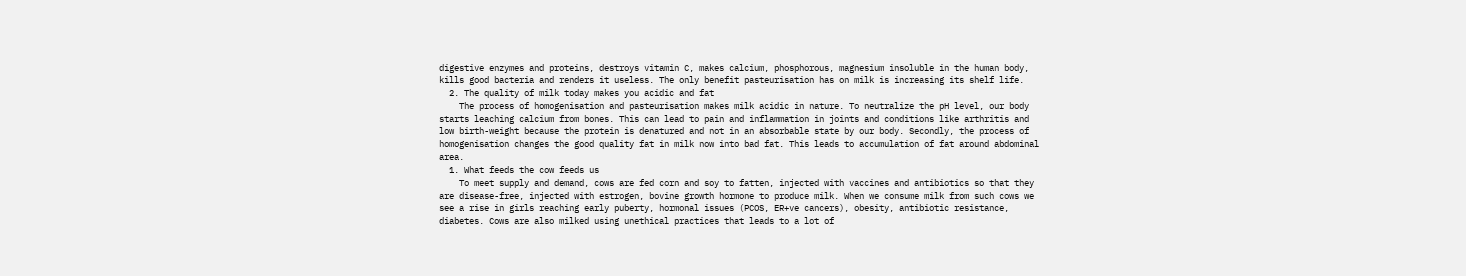digestive enzymes and proteins, destroys vitamin C, makes calcium, phosphorous, magnesium insoluble in the human body, kills good bacteria and renders it useless. The only benefit pasteurisation has on milk is increasing its shelf life.
  2. The quality of milk today makes you acidic and fat
    The process of homogenisation and pasteurisation makes milk acidic in nature. To neutralize the pH level, our body starts leaching calcium from bones. This can lead to pain and inflammation in joints and conditions like arthritis and low birth-weight because the protein is denatured and not in an absorbable state by our body. Secondly, the process of homogenisation changes the good quality fat in milk now into bad fat. This leads to accumulation of fat around abdominal area.
  1. What feeds the cow feeds us
    To meet supply and demand, cows are fed corn and soy to fatten, injected with vaccines and antibiotics so that they are disease-free, injected with estrogen, bovine growth hormone to produce milk. When we consume milk from such cows we see a rise in girls reaching early puberty, hormonal issues (PCOS, ER+ve cancers), obesity, antibiotic resistance, diabetes. Cows are also milked using unethical practices that leads to a lot of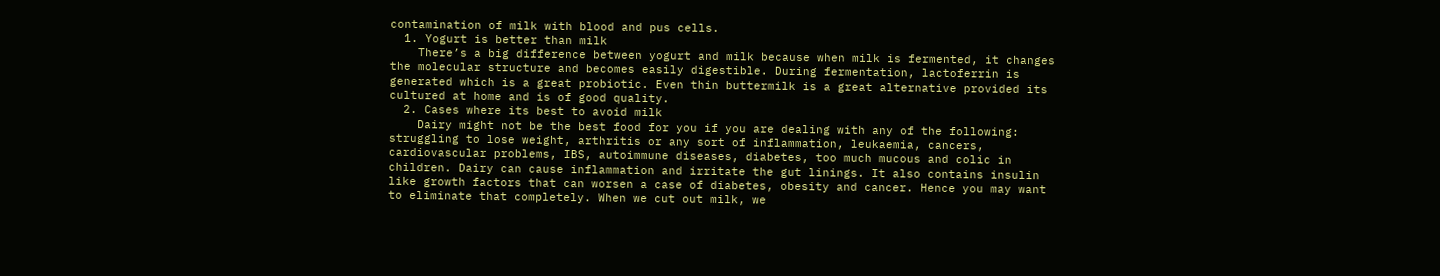contamination of milk with blood and pus cells.
  1. Yogurt is better than milk
    There’s a big difference between yogurt and milk because when milk is fermented, it changes the molecular structure and becomes easily digestible. During fermentation, lactoferrin is generated which is a great probiotic. Even thin buttermilk is a great alternative provided its cultured at home and is of good quality.
  2. Cases where its best to avoid milk
    Dairy might not be the best food for you if you are dealing with any of the following: struggling to lose weight, arthritis or any sort of inflammation, leukaemia, cancers, cardiovascular problems, IBS, autoimmune diseases, diabetes, too much mucous and colic in children. Dairy can cause inflammation and irritate the gut linings. It also contains insulin like growth factors that can worsen a case of diabetes, obesity and cancer. Hence you may want to eliminate that completely. When we cut out milk, we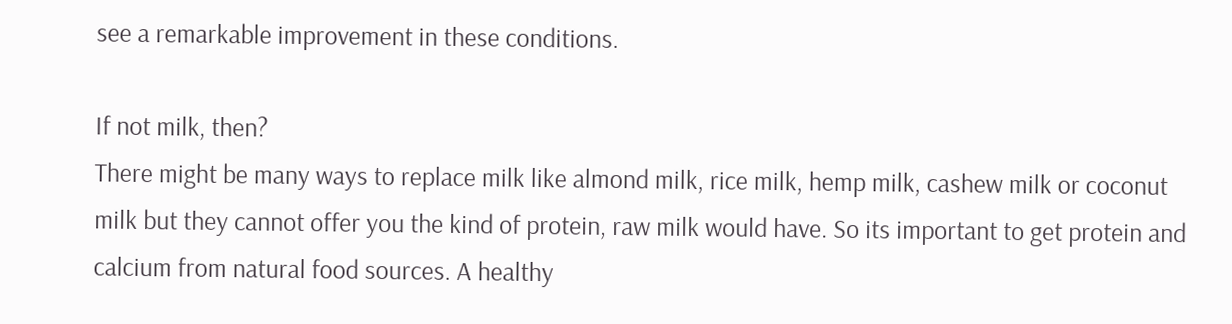see a remarkable improvement in these conditions.

If not milk, then?
There might be many ways to replace milk like almond milk, rice milk, hemp milk, cashew milk or coconut milk but they cannot offer you the kind of protein, raw milk would have. So its important to get protein and calcium from natural food sources. A healthy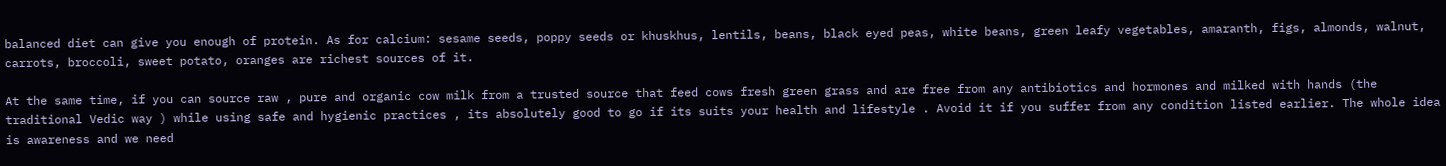balanced diet can give you enough of protein. As for calcium: sesame seeds, poppy seeds or khuskhus, lentils, beans, black eyed peas, white beans, green leafy vegetables, amaranth, figs, almonds, walnut, carrots, broccoli, sweet potato, oranges are richest sources of it.

At the same time, if you can source raw , pure and organic cow milk from a trusted source that feed cows fresh green grass and are free from any antibiotics and hormones and milked with hands (the traditional Vedic way ) while using safe and hygienic practices , its absolutely good to go if its suits your health and lifestyle . Avoid it if you suffer from any condition listed earlier. The whole idea is awareness and we need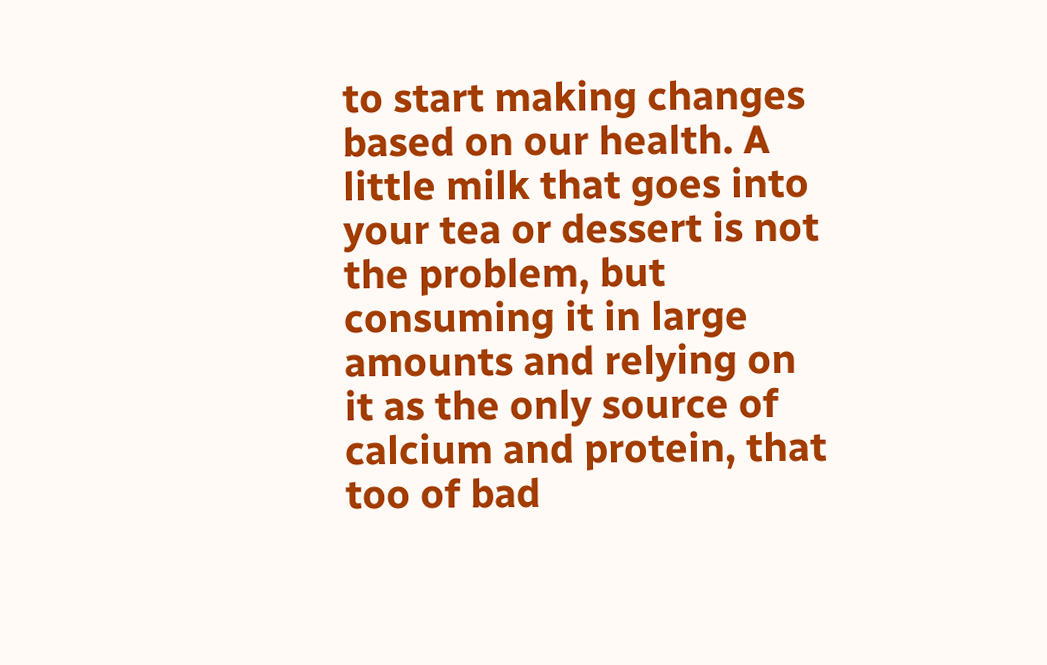to start making changes based on our health. A little milk that goes into your tea or dessert is not the problem, but consuming it in large amounts and relying on it as the only source of calcium and protein, that too of bad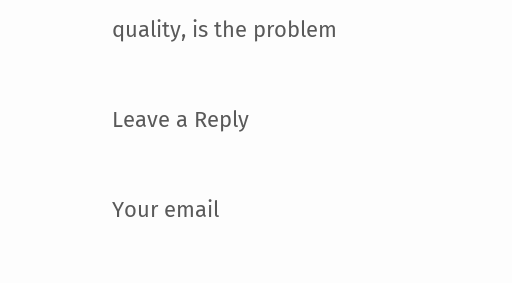quality, is the problem

Leave a Reply

Your email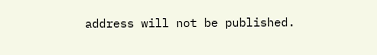address will not be published.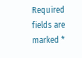Required fields are marked *